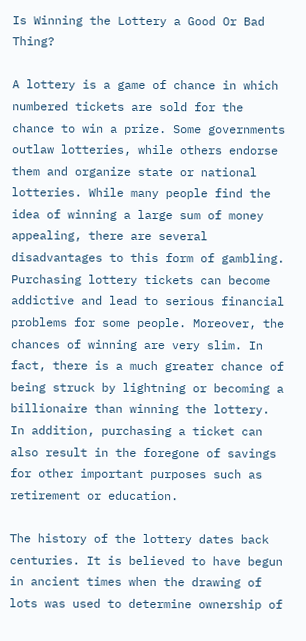Is Winning the Lottery a Good Or Bad Thing?

A lottery is a game of chance in which numbered tickets are sold for the chance to win a prize. Some governments outlaw lotteries, while others endorse them and organize state or national lotteries. While many people find the idea of winning a large sum of money appealing, there are several disadvantages to this form of gambling. Purchasing lottery tickets can become addictive and lead to serious financial problems for some people. Moreover, the chances of winning are very slim. In fact, there is a much greater chance of being struck by lightning or becoming a billionaire than winning the lottery. In addition, purchasing a ticket can also result in the foregone of savings for other important purposes such as retirement or education.

The history of the lottery dates back centuries. It is believed to have begun in ancient times when the drawing of lots was used to determine ownership of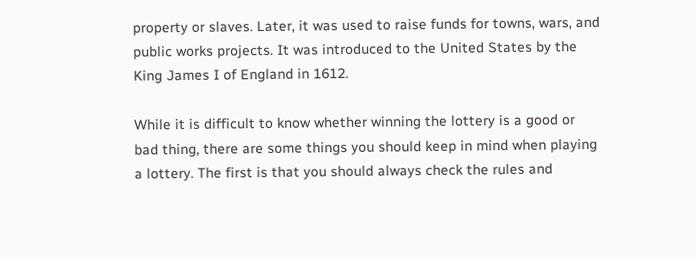property or slaves. Later, it was used to raise funds for towns, wars, and public works projects. It was introduced to the United States by the King James I of England in 1612.

While it is difficult to know whether winning the lottery is a good or bad thing, there are some things you should keep in mind when playing a lottery. The first is that you should always check the rules and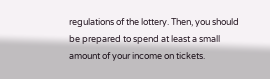regulations of the lottery. Then, you should be prepared to spend at least a small amount of your income on tickets.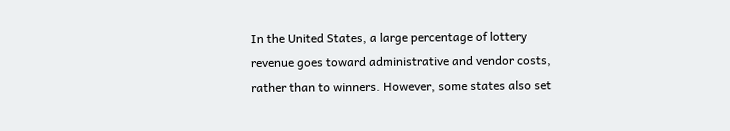In the United States, a large percentage of lottery revenue goes toward administrative and vendor costs, rather than to winners. However, some states also set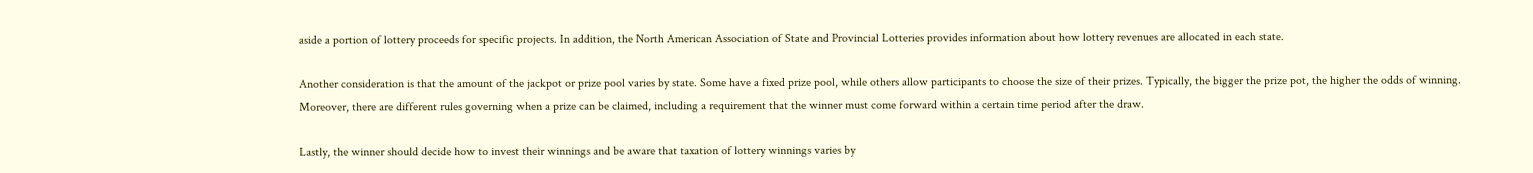aside a portion of lottery proceeds for specific projects. In addition, the North American Association of State and Provincial Lotteries provides information about how lottery revenues are allocated in each state.

Another consideration is that the amount of the jackpot or prize pool varies by state. Some have a fixed prize pool, while others allow participants to choose the size of their prizes. Typically, the bigger the prize pot, the higher the odds of winning. Moreover, there are different rules governing when a prize can be claimed, including a requirement that the winner must come forward within a certain time period after the draw.

Lastly, the winner should decide how to invest their winnings and be aware that taxation of lottery winnings varies by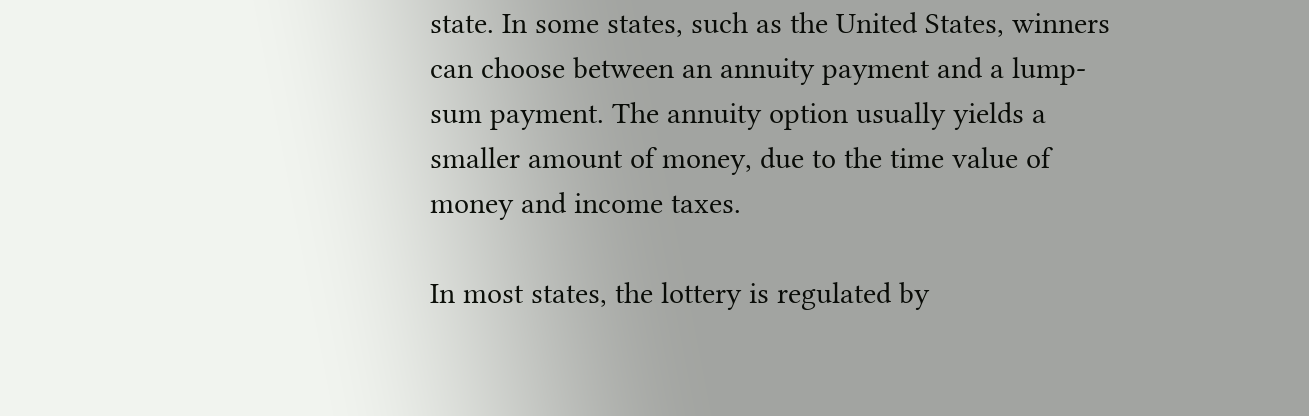state. In some states, such as the United States, winners can choose between an annuity payment and a lump-sum payment. The annuity option usually yields a smaller amount of money, due to the time value of money and income taxes.

In most states, the lottery is regulated by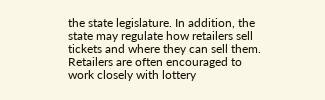the state legislature. In addition, the state may regulate how retailers sell tickets and where they can sell them. Retailers are often encouraged to work closely with lottery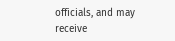officials, and may receive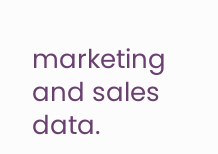marketing and sales data.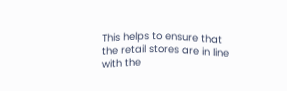This helps to ensure that the retail stores are in line with the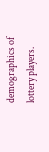demographics of lottery players.